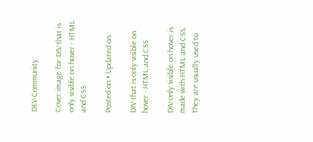DEV Community

Cover image for DIV that is only visible on hover - HTML and CSS

Posted on • Updated on

DIV that is only visible on hover - HTML and CSS

DIV only visible on hover is made with HTML and CSS. They are usually used to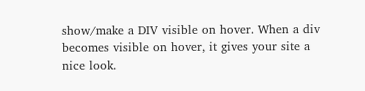show/make a DIV visible on hover. When a div becomes visible on hover, it gives your site a nice look.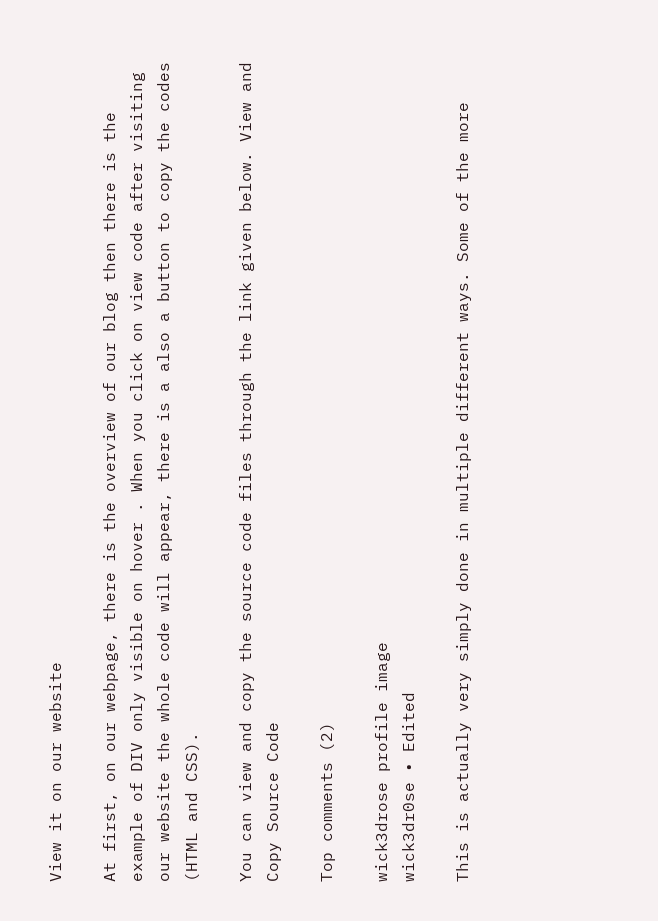View it on our website

At first, on our webpage, there is the overview of our blog then there is the example of DIV only visible on hover . When you click on view code after visiting our website the whole code will appear, there is a also a button to copy the codes (HTML and CSS).

You can view and copy the source code files through the link given below. View and Copy Source Code

Top comments (2)

wick3drose profile image
wick3dr0se • Edited

This is actually very simply done in multiple different ways. Some of the more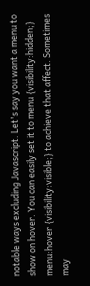notable ways excluding Javascript. Let's say you want a menu to show on hover. You can easily set it to menu {visibility:hidden;} menu:hover {visibility:visible;} to achieve that affect. Sometimes may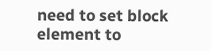need to set block element to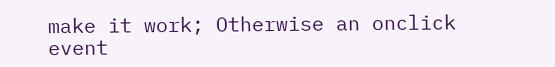make it work; Otherwise an onclick event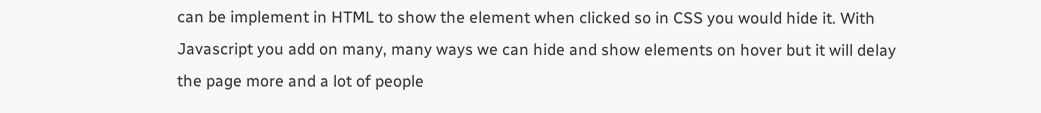can be implement in HTML to show the element when clicked so in CSS you would hide it. With Javascript you add on many, many ways we can hide and show elements on hover but it will delay the page more and a lot of people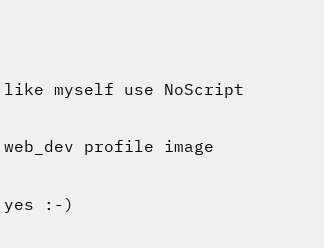like myself use NoScript

web_dev profile image

yes :-)